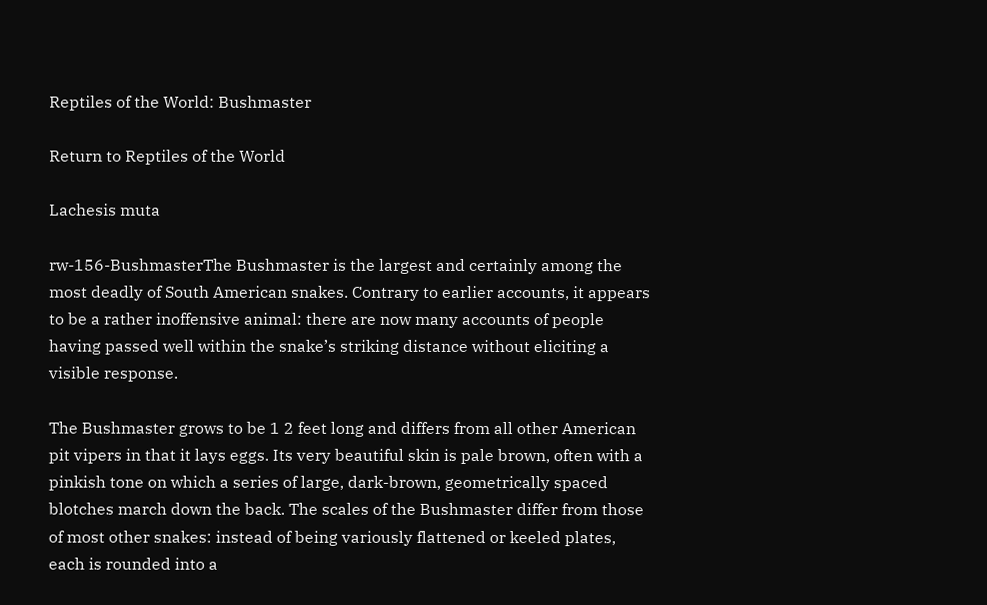Reptiles of the World: Bushmaster

Return to Reptiles of the World

Lachesis muta

rw-156-BushmasterThe Bushmaster is the largest and certainly among the most deadly of South American snakes. Contrary to earlier accounts, it appears to be a rather inoffensive animal: there are now many accounts of people having passed well within the snake’s striking distance without eliciting a visible response.

The Bushmaster grows to be 1 2 feet long and differs from all other American pit vipers in that it lays eggs. Its very beautiful skin is pale brown, often with a pinkish tone on which a series of large, dark-brown, geometrically spaced blotches march down the back. The scales of the Bushmaster differ from those of most other snakes: instead of being variously flattened or keeled plates, each is rounded into a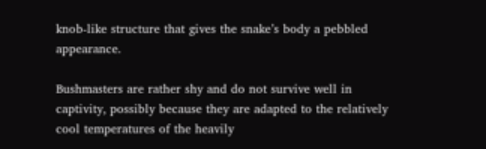knob-like structure that gives the snake’s body a pebbled appearance.

Bushmasters are rather shy and do not survive well in captivity, possibly because they are adapted to the relatively cool temperatures of the heavily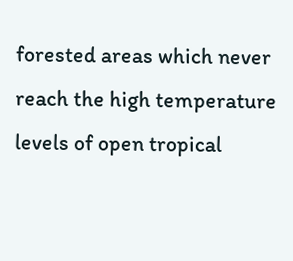forested areas which never reach the high temperature levels of open tropical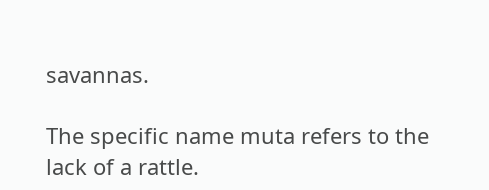savannas.

The specific name muta refers to the lack of a rattle.